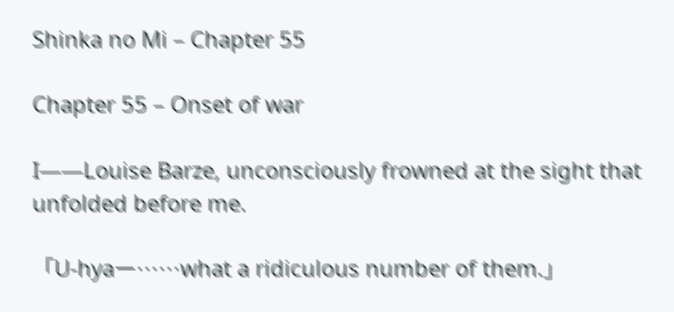Shinka no Mi – Chapter 55

Chapter 55 – Onset of war

I――Louise Barze, unconsciously frowned at the sight that unfolded before me.

「U-hyaー……what a ridiculous number of them.」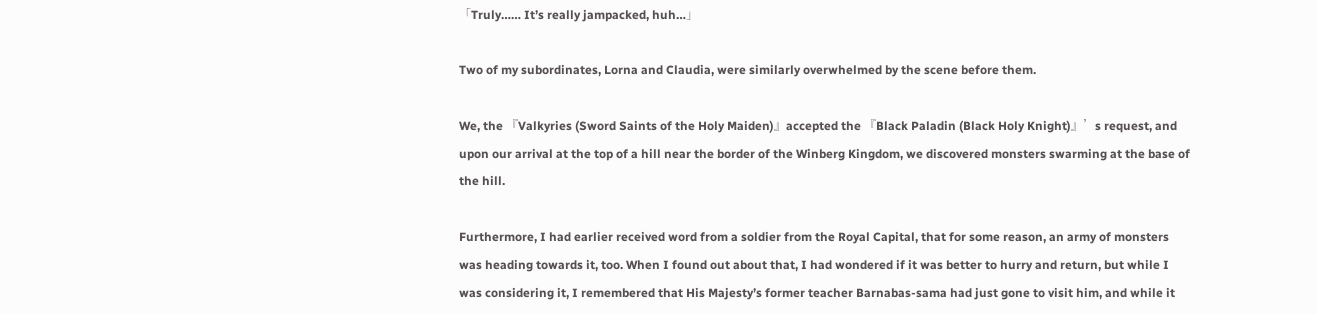「Truly…… It’s really jampacked, huh…」

Two of my subordinates, Lorna and Claudia, were similarly overwhelmed by the scene before them.

We, the 『Valkyries (Sword Saints of the Holy Maiden)』accepted the 『Black Paladin (Black Holy Knight)』’s request, and upon our arrival at the top of a hill near the border of the Winberg Kingdom, we discovered monsters swarming at the base of the hill.

Furthermore, I had earlier received word from a soldier from the Royal Capital, that for some reason, an army of monsters was heading towards it, too. When I found out about that, I had wondered if it was better to hurry and return, but while I was considering it, I remembered that His Majesty’s former teacher Barnabas-sama had just gone to visit him, and while it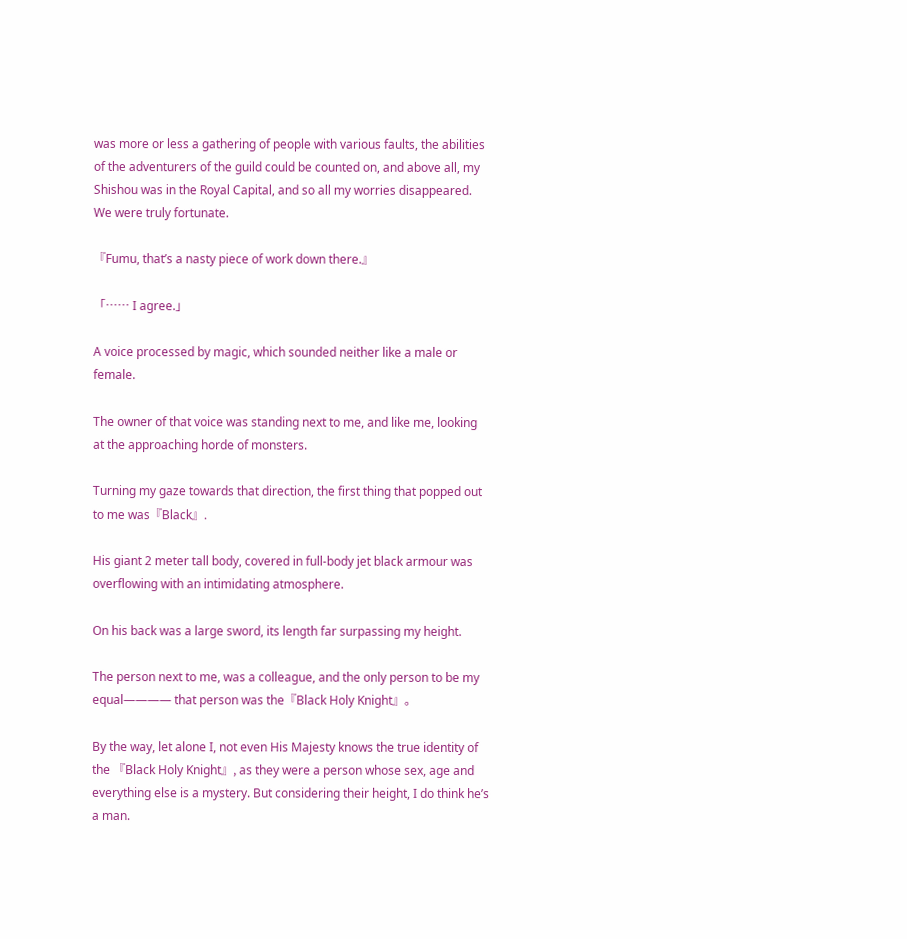was more or less a gathering of people with various faults, the abilities of the adventurers of the guild could be counted on, and above all, my Shishou was in the Royal Capital, and so all my worries disappeared. We were truly fortunate.

『Fumu, that’s a nasty piece of work down there.』

「…… I agree.」

A voice processed by magic, which sounded neither like a male or female.

The owner of that voice was standing next to me, and like me, looking at the approaching horde of monsters.

Turning my gaze towards that direction, the first thing that popped out to me was『Black』.

His giant 2 meter tall body, covered in full-body jet black armour was overflowing with an intimidating atmosphere.

On his back was a large sword, its length far surpassing my height.

The person next to me, was a colleague, and the only person to be my equal―――― that person was the『Black Holy Knight』。

By the way, let alone I, not even His Majesty knows the true identity of the 『Black Holy Knight』, as they were a person whose sex, age and everything else is a mystery. But considering their height, I do think he’s a man.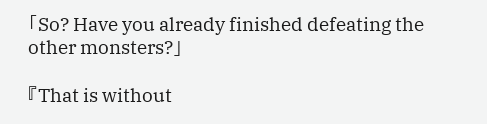「So? Have you already finished defeating the other monsters?」

『That is without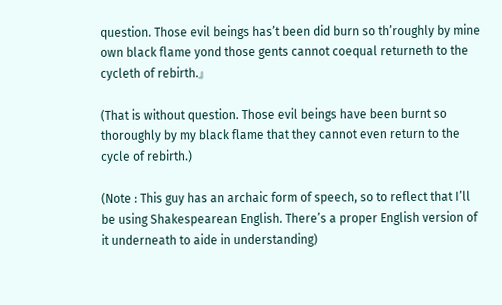question. Those evil beings has’t been did burn so th’roughly by mine own black flame yond those gents cannot coequal returneth to the cycleth of rebirth.』

(That is without question. Those evil beings have been burnt so thoroughly by my black flame that they cannot even return to the cycle of rebirth.)

(Note : This guy has an archaic form of speech, so to reflect that I’ll be using Shakespearean English. There’s a proper English version of it underneath to aide in understanding)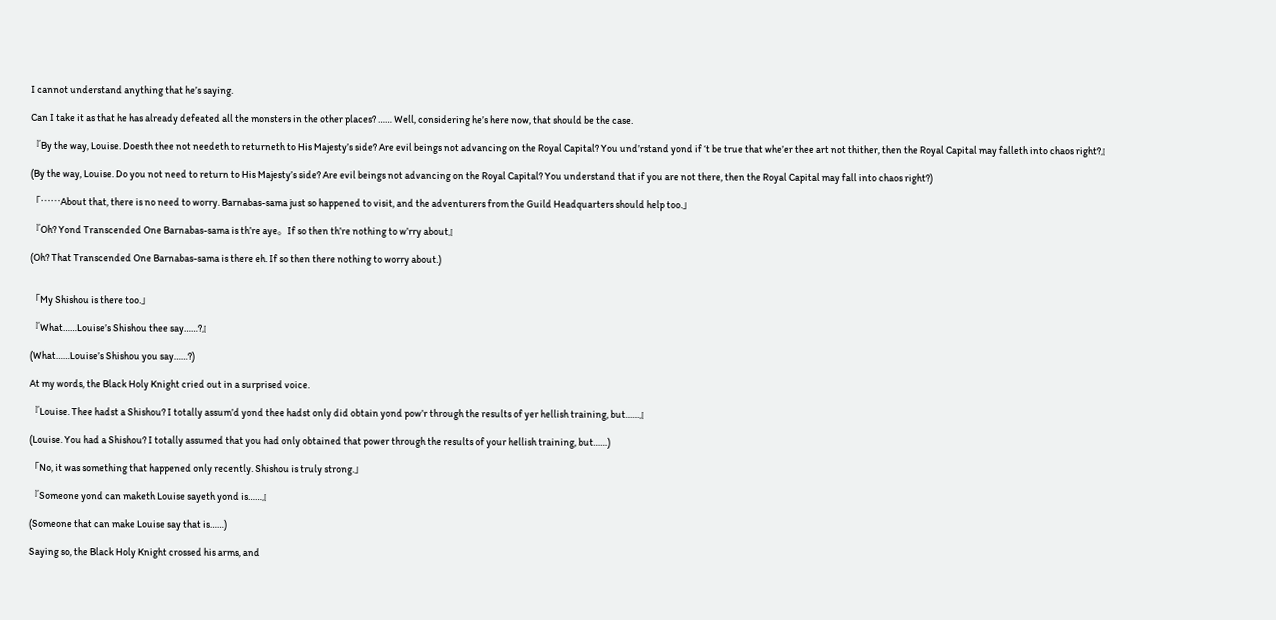I cannot understand anything that he’s saying.

Can I take it as that he has already defeated all the monsters in the other places? …… Well, considering he’s here now, that should be the case.

『By the way, Louise. Doesth thee not needeth to returneth to His Majesty’s side? Are evil beings not advancing on the Royal Capital? You und’rstand yond if ‘t be true that whe’er thee art not thither, then the Royal Capital may falleth into chaos right?』

(By the way, Louise. Do you not need to return to His Majesty’s side? Are evil beings not advancing on the Royal Capital? You understand that if you are not there, then the Royal Capital may fall into chaos right?)

「……About that, there is no need to worry. Barnabas-sama just so happened to visit, and the adventurers from the Guild Headquarters should help too.」

『Oh? Yond Transcended One Barnabas-sama is th’re aye。If so then th’re nothing to w’rry about』

(Oh? That Transcended One Barnabas-sama is there eh. If so then there nothing to worry about.)


「My Shishou is there too.」

『What……Louise’s Shishou thee say……?』

(What……Louise’s Shishou you say……?)

At my words, the Black Holy Knight cried out in a surprised voice.

『Louise. Thee hadst a Shishou? I totally assum’d yond thee hadst only did obtain yond pow’r through the results of yer hellish training, but……』

(Louise. You had a Shishou? I totally assumed that you had only obtained that power through the results of your hellish training, but……)

「No, it was something that happened only recently. Shishou is truly strong.」

『Someone yond can maketh Louise sayeth yond is……』

(Someone that can make Louise say that is……)

Saying so, the Black Holy Knight crossed his arms, and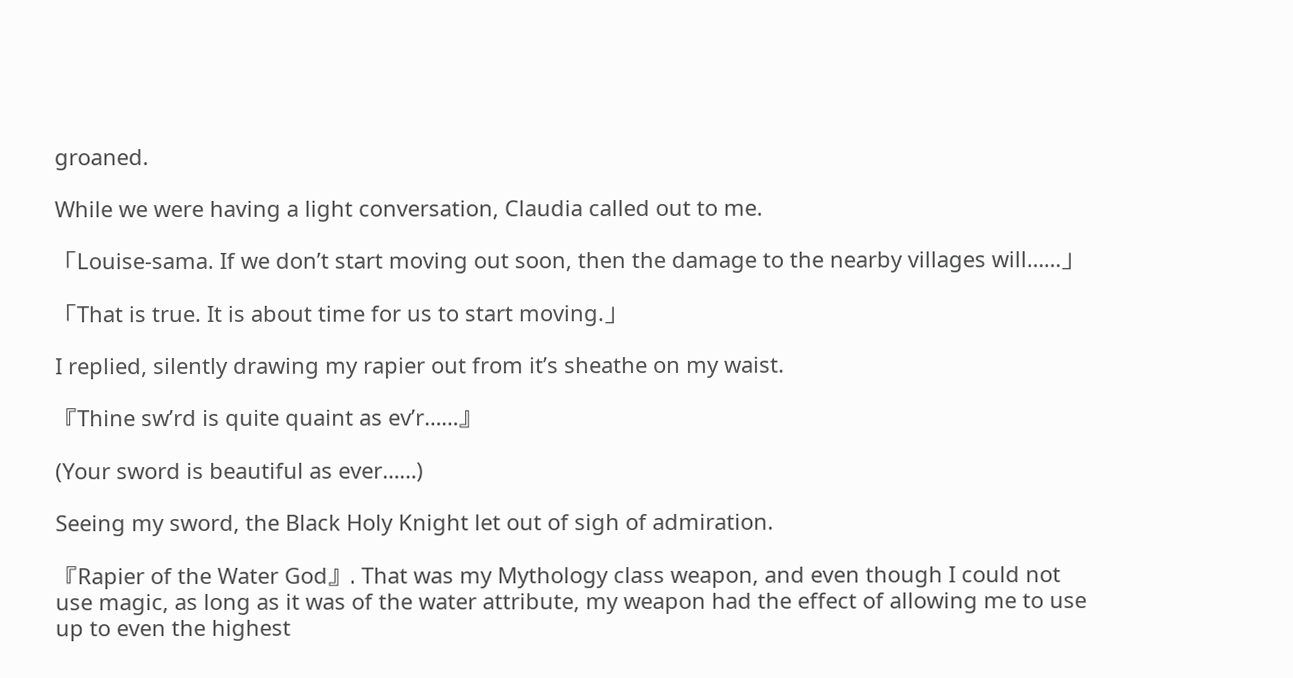groaned.

While we were having a light conversation, Claudia called out to me.

「Louise-sama. If we don’t start moving out soon, then the damage to the nearby villages will……」

「That is true. It is about time for us to start moving.」

I replied, silently drawing my rapier out from it’s sheathe on my waist.

『Thine sw’rd is quite quaint as ev’r……』

(Your sword is beautiful as ever……)

Seeing my sword, the Black Holy Knight let out of sigh of admiration.

『Rapier of the Water God』. That was my Mythology class weapon, and even though I could not use magic, as long as it was of the water attribute, my weapon had the effect of allowing me to use up to even the highest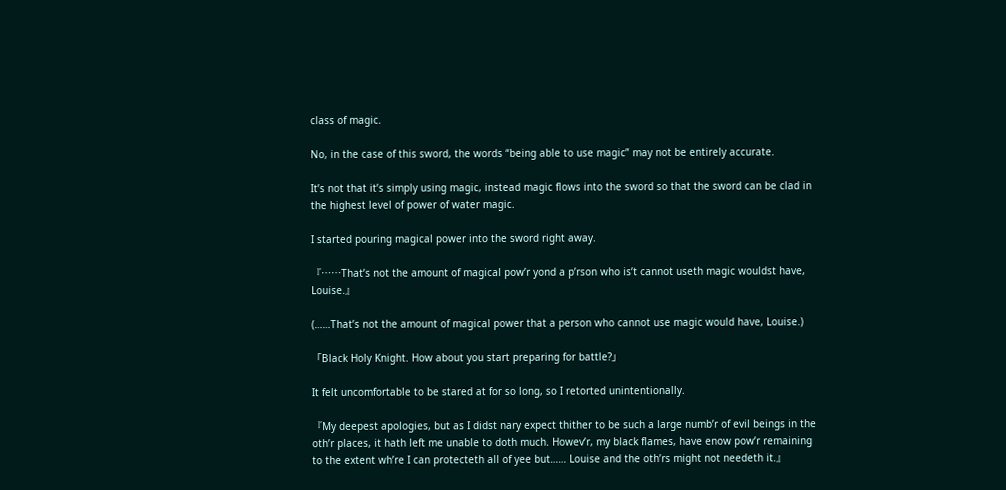class of magic.

No, in the case of this sword, the words “being able to use magic” may not be entirely accurate.

It’s not that it’s simply using magic, instead magic flows into the sword so that the sword can be clad in the highest level of power of water magic.

I started pouring magical power into the sword right away.

『……That’s not the amount of magical pow’r yond a p’rson who is’t cannot useth magic wouldst have, Louise.』

(……That’s not the amount of magical power that a person who cannot use magic would have, Louise.)

「Black Holy Knight. How about you start preparing for battle?」

It felt uncomfortable to be stared at for so long, so I retorted unintentionally.

『My deepest apologies, but as I didst nary expect thither to be such a large numb’r of evil beings in the oth’r places, it hath left me unable to doth much. Howev’r, my black flames, have enow pow’r remaining to the extent wh’re I can protecteth all of yee but…… Louise and the oth’rs might not needeth it.』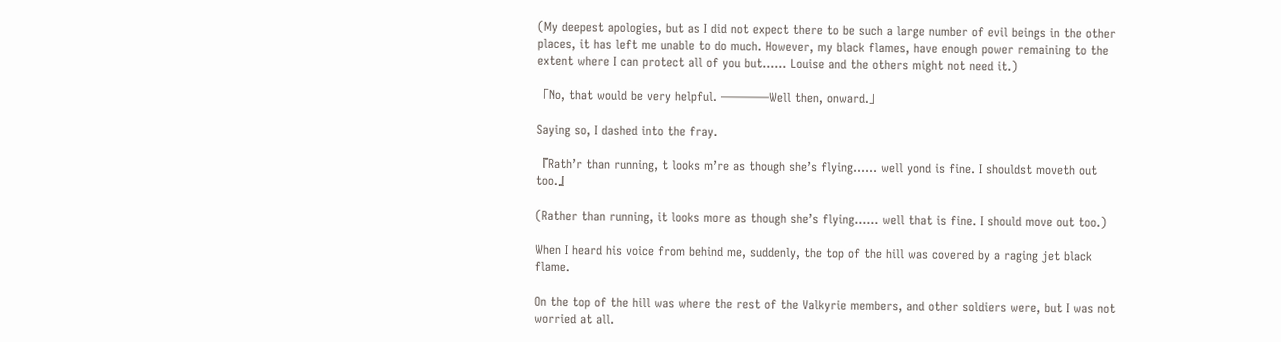(My deepest apologies, but as I did not expect there to be such a large number of evil beings in the other places, it has left me unable to do much. However, my black flames, have enough power remaining to the extent where I can protect all of you but…… Louise and the others might not need it.)

「No, that would be very helpful. ――――Well then, onward.」

Saying so, I dashed into the fray.

『Rath’r than running, t looks m’re as though she’s flying…… well yond is fine. I shouldst moveth out too.』

(Rather than running, it looks more as though she’s flying…… well that is fine. I should move out too.)

When I heard his voice from behind me, suddenly, the top of the hill was covered by a raging jet black flame.

On the top of the hill was where the rest of the Valkyrie members, and other soldiers were, but I was not worried at all.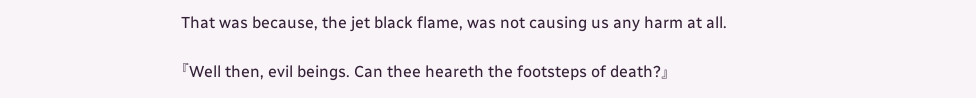That was because, the jet black flame, was not causing us any harm at all.

『Well then, evil beings. Can thee heareth the footsteps of death?』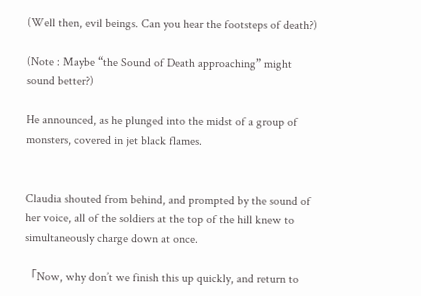(Well then, evil beings. Can you hear the footsteps of death?)

(Note : Maybe “the Sound of Death approaching” might sound better?)

He announced, as he plunged into the midst of a group of monsters, covered in jet black flames.


Claudia shouted from behind, and prompted by the sound of her voice, all of the soldiers at the top of the hill knew to simultaneously charge down at once.

「Now, why don’t we finish this up quickly, and return to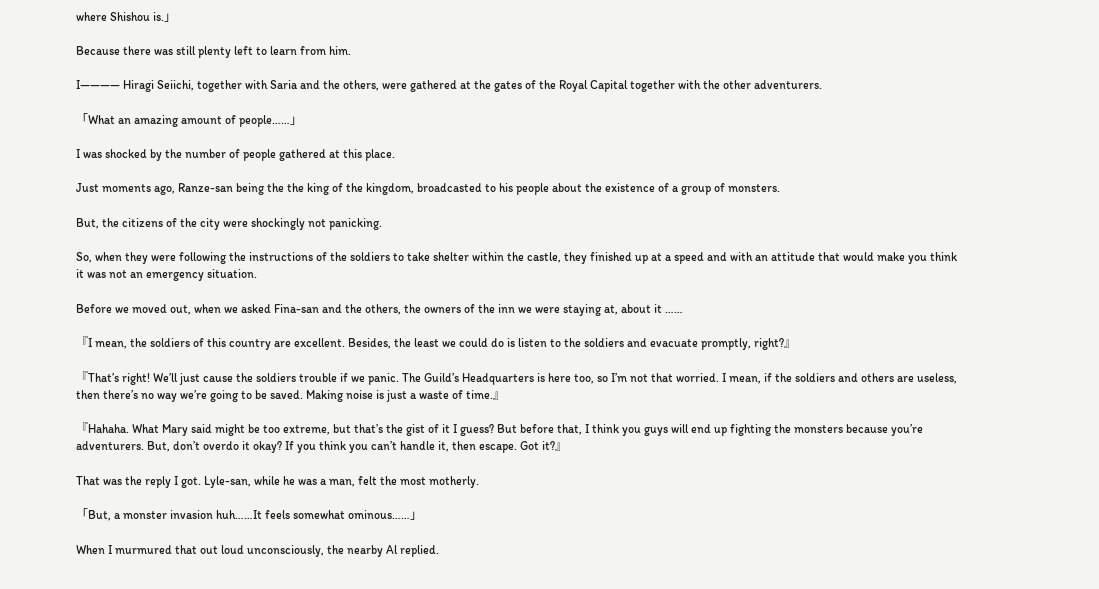where Shishou is.」

Because there was still plenty left to learn from him.

I―――― Hiragi Seiichi, together with Saria and the others, were gathered at the gates of the Royal Capital together with the other adventurers.

「What an amazing amount of people……」

I was shocked by the number of people gathered at this place.

Just moments ago, Ranze-san being the the king of the kingdom, broadcasted to his people about the existence of a group of monsters.

But, the citizens of the city were shockingly not panicking.

So, when they were following the instructions of the soldiers to take shelter within the castle, they finished up at a speed and with an attitude that would make you think it was not an emergency situation.

Before we moved out, when we asked Fina-san and the others, the owners of the inn we were staying at, about it ……

『I mean, the soldiers of this country are excellent. Besides, the least we could do is listen to the soldiers and evacuate promptly, right?』

『That’s right! We’ll just cause the soldiers trouble if we panic. The Guild’s Headquarters is here too, so I’m not that worried. I mean, if the soldiers and others are useless, then there’s no way we’re going to be saved. Making noise is just a waste of time.』

『Hahaha. What Mary said might be too extreme, but that’s the gist of it I guess? But before that, I think you guys will end up fighting the monsters because you’re adventurers. But, don’t overdo it okay? If you think you can’t handle it, then escape. Got it?』

That was the reply I got. Lyle-san, while he was a man, felt the most motherly.

「But, a monster invasion huh……It feels somewhat ominous……」

When I murmured that out loud unconsciously, the nearby Al replied.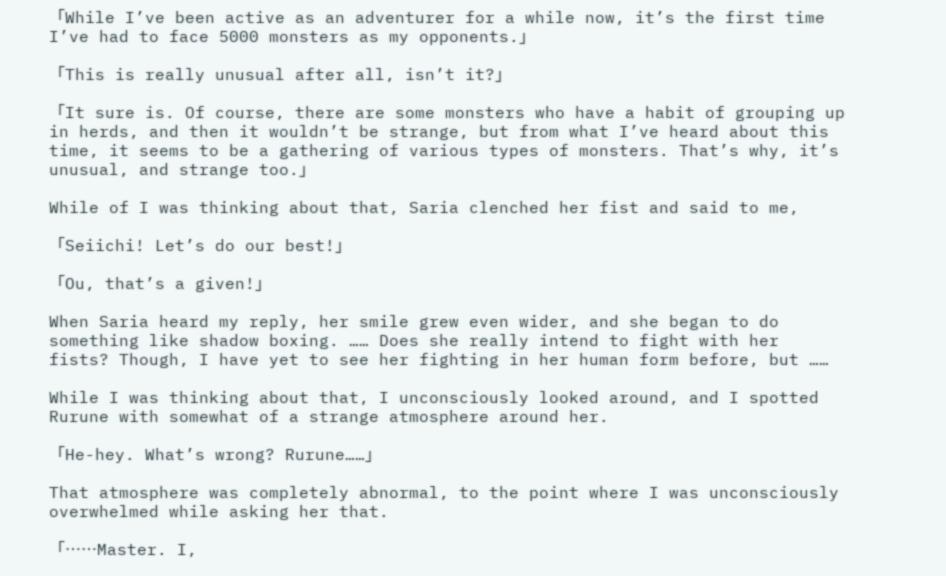「While I’ve been active as an adventurer for a while now, it’s the first time I’ve had to face 5000 monsters as my opponents.」

「This is really unusual after all, isn’t it?」

「It sure is. Of course, there are some monsters who have a habit of grouping up in herds, and then it wouldn’t be strange, but from what I’ve heard about this time, it seems to be a gathering of various types of monsters. That’s why, it’s unusual, and strange too.」

While of I was thinking about that, Saria clenched her fist and said to me,

「Seiichi! Let’s do our best!」

「Ou, that’s a given!」

When Saria heard my reply, her smile grew even wider, and she began to do something like shadow boxing. …… Does she really intend to fight with her fists? Though, I have yet to see her fighting in her human form before, but ……

While I was thinking about that, I unconsciously looked around, and I spotted Rurune with somewhat of a strange atmosphere around her.

「He-hey. What’s wrong? Rurune……」

That atmosphere was completely abnormal, to the point where I was unconsciously overwhelmed while asking her that.

「……Master. I,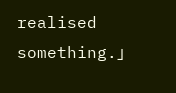realised something.」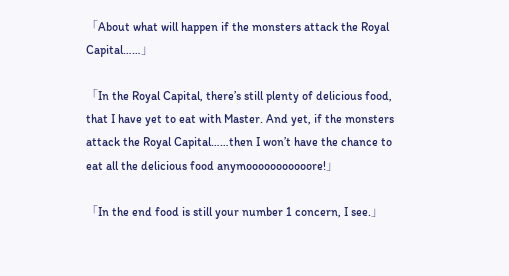「About what will happen if the monsters attack the Royal Capital……」

「In the Royal Capital, there’s still plenty of delicious food, that I have yet to eat with Master. And yet, if the monsters attack the Royal Capital……then I won’t have the chance to eat all the delicious food anymooooooooooore!」

「In the end food is still your number 1 concern, I see.」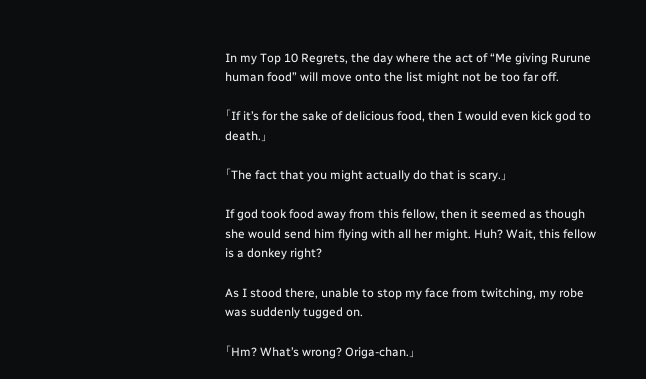In my Top 10 Regrets, the day where the act of “Me giving Rurune human food” will move onto the list might not be too far off.

「If it’s for the sake of delicious food, then I would even kick god to death.」

「The fact that you might actually do that is scary.」

If god took food away from this fellow, then it seemed as though she would send him flying with all her might. Huh? Wait, this fellow is a donkey right?

As I stood there, unable to stop my face from twitching, my robe was suddenly tugged on.

「Hm? What’s wrong? Origa-chan.」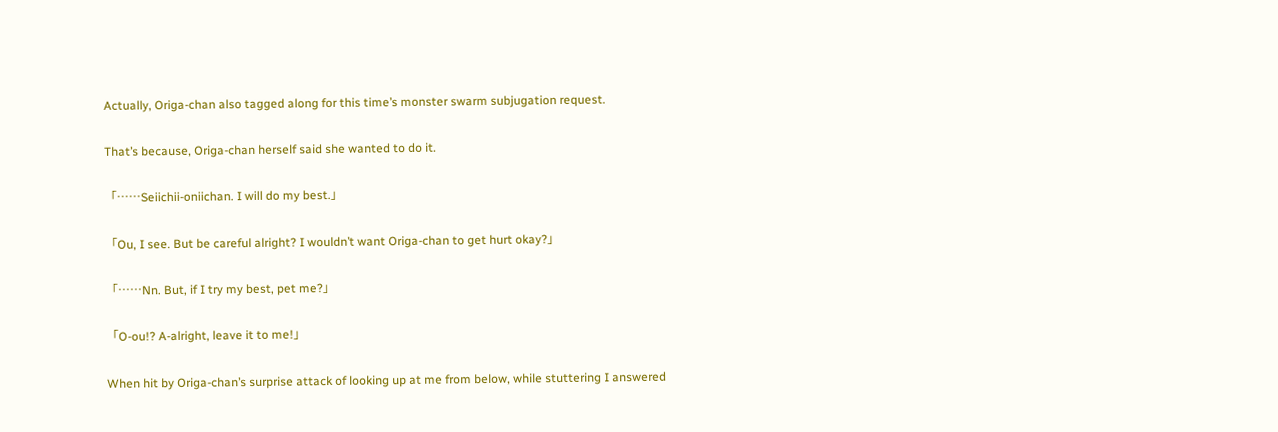Actually, Origa-chan also tagged along for this time’s monster swarm subjugation request.

That’s because, Origa-chan herself said she wanted to do it.

「……Seiichii-oniichan. I will do my best.」

「Ou, I see. But be careful alright? I wouldn’t want Origa-chan to get hurt okay?」

「……Nn. But, if I try my best, pet me?」

「O-ou!? A-alright, leave it to me!」

When hit by Origa-chan’s surprise attack of looking up at me from below, while stuttering I answered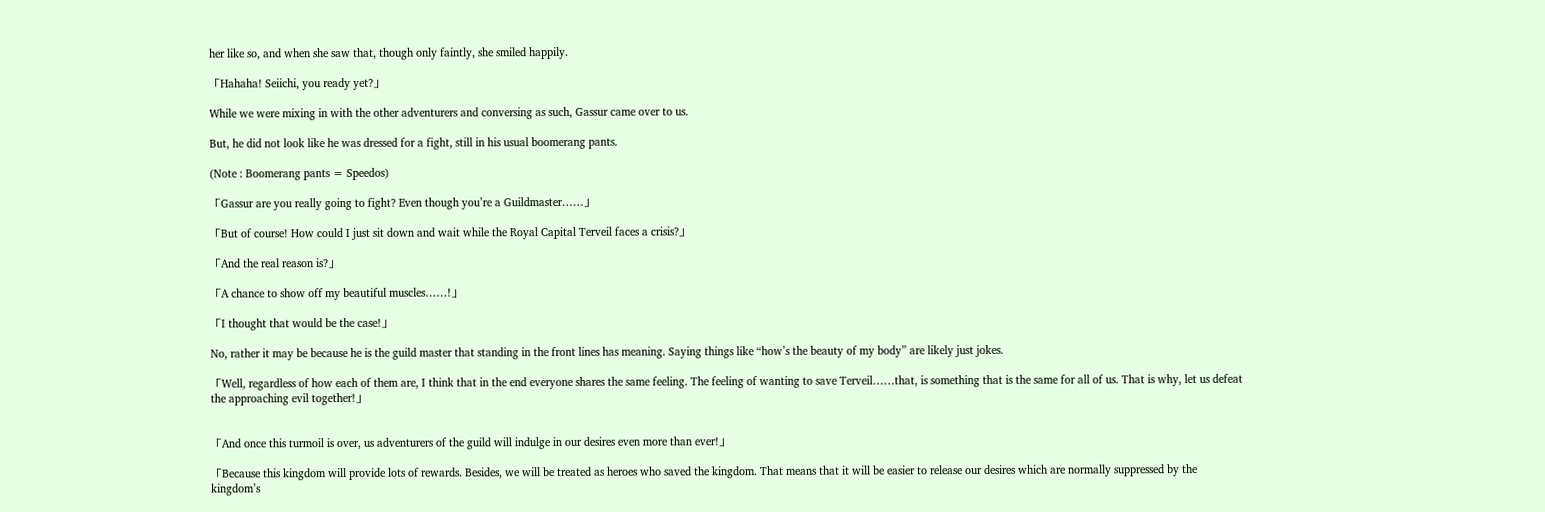her like so, and when she saw that, though only faintly, she smiled happily.

「Hahaha! Seiichi, you ready yet?」

While we were mixing in with the other adventurers and conversing as such, Gassur came over to us.

But, he did not look like he was dressed for a fight, still in his usual boomerang pants.

(Note : Boomerang pants = Speedos)

「Gassur are you really going to fight? Even though you’re a Guildmaster……」

「But of course! How could I just sit down and wait while the Royal Capital Terveil faces a crisis?」

「And the real reason is?」

「A chance to show off my beautiful muscles……!」

「I thought that would be the case!」

No, rather it may be because he is the guild master that standing in the front lines has meaning. Saying things like “how’s the beauty of my body” are likely just jokes.

「Well, regardless of how each of them are, I think that in the end everyone shares the same feeling. The feeling of wanting to save Terveil……that, is something that is the same for all of us. That is why, let us defeat the approaching evil together!」


「And once this turmoil is over, us adventurers of the guild will indulge in our desires even more than ever!」

「Because this kingdom will provide lots of rewards. Besides, we will be treated as heroes who saved the kingdom. That means that it will be easier to release our desires which are normally suppressed by the kingdom’s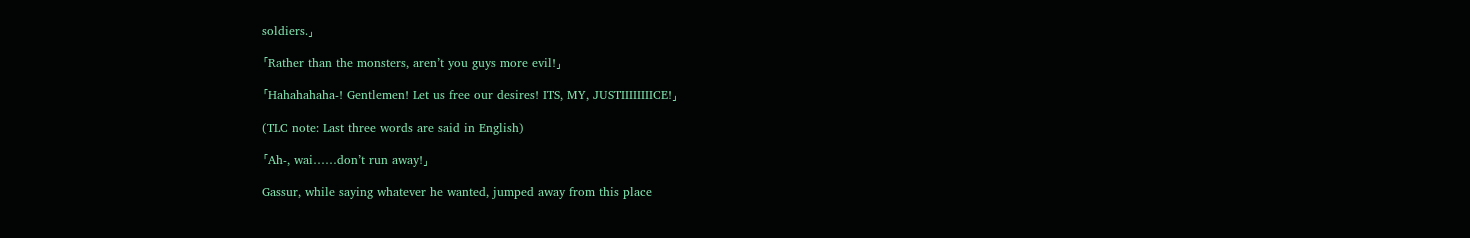soldiers.」

「Rather than the monsters, aren’t you guys more evil!」

「Hahahahaha-! Gentlemen! Let us free our desires! ITS, MY, JUSTIIIIIIIICE!」

(TLC note: Last three words are said in English)

「Ah-, wai……don’t run away!」

Gassur, while saying whatever he wanted, jumped away from this place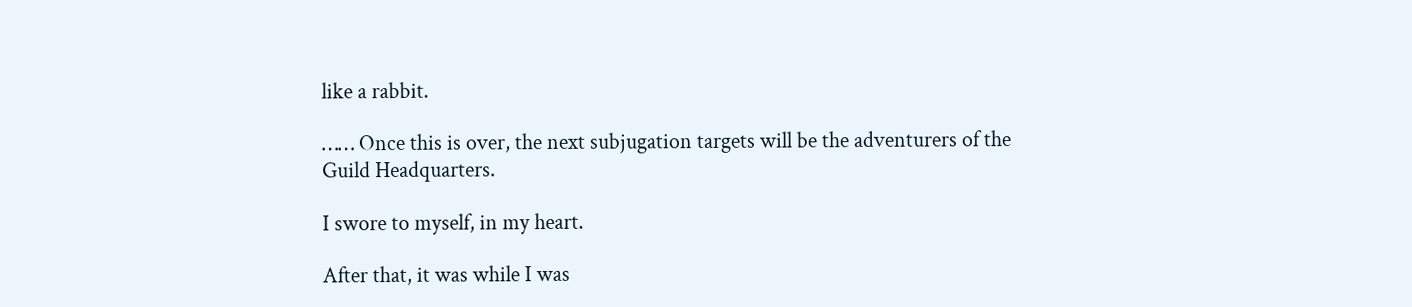like a rabbit.

…… Once this is over, the next subjugation targets will be the adventurers of the Guild Headquarters.

I swore to myself, in my heart.

After that, it was while I was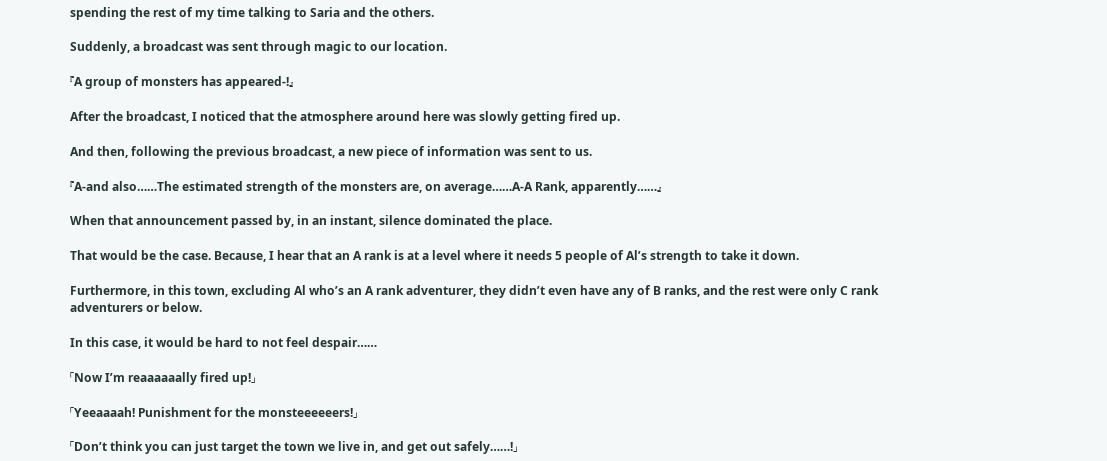spending the rest of my time talking to Saria and the others.

Suddenly, a broadcast was sent through magic to our location.

『A group of monsters has appeared-!』

After the broadcast, I noticed that the atmosphere around here was slowly getting fired up.

And then, following the previous broadcast, a new piece of information was sent to us.

『A-and also……The estimated strength of the monsters are, on average……A-A Rank, apparently……』

When that announcement passed by, in an instant, silence dominated the place.

That would be the case. Because, I hear that an A rank is at a level where it needs 5 people of Al’s strength to take it down.

Furthermore, in this town, excluding Al who’s an A rank adventurer, they didn’t even have any of B ranks, and the rest were only C rank adventurers or below.

In this case, it would be hard to not feel despair……

「Now I’m reaaaaaally fired up!」

「Yeeaaaah! Punishment for the monsteeeeeers!」

「Don’t think you can just target the town we live in, and get out safely……!」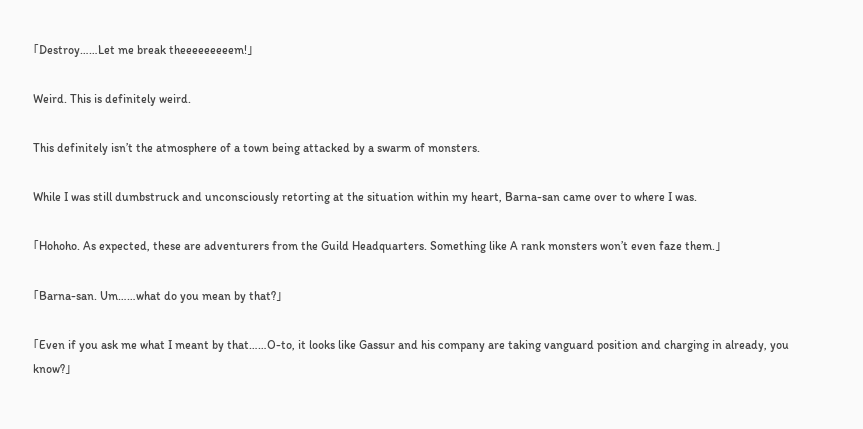「Destroy……Let me break theeeeeeeeem!」

Weird. This is definitely weird.

This definitely isn’t the atmosphere of a town being attacked by a swarm of monsters.

While I was still dumbstruck and unconsciously retorting at the situation within my heart, Barna-san came over to where I was.

「Hohoho. As expected, these are adventurers from the Guild Headquarters. Something like A rank monsters won’t even faze them.」

「Barna-san. Um……what do you mean by that?」

「Even if you ask me what I meant by that……O-to, it looks like Gassur and his company are taking vanguard position and charging in already, you know?」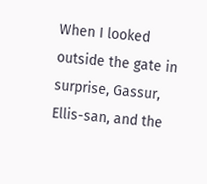When I looked outside the gate in surprise, Gassur, Ellis-san, and the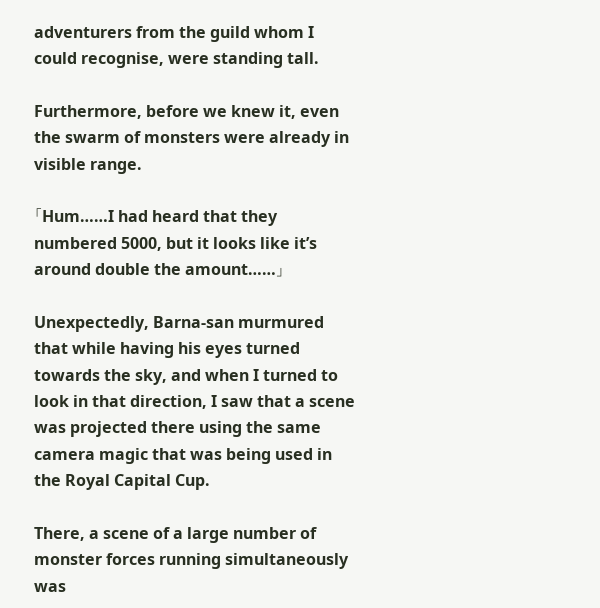adventurers from the guild whom I could recognise, were standing tall.

Furthermore, before we knew it, even the swarm of monsters were already in visible range.

「Hum……I had heard that they numbered 5000, but it looks like it’s around double the amount……」

Unexpectedly, Barna-san murmured that while having his eyes turned towards the sky, and when I turned to look in that direction, I saw that a scene was projected there using the same camera magic that was being used in the Royal Capital Cup.

There, a scene of a large number of monster forces running simultaneously was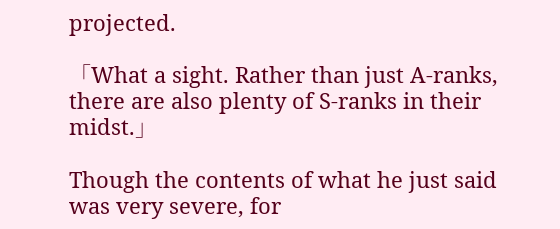projected.

「What a sight. Rather than just A-ranks, there are also plenty of S-ranks in their midst.」

Though the contents of what he just said was very severe, for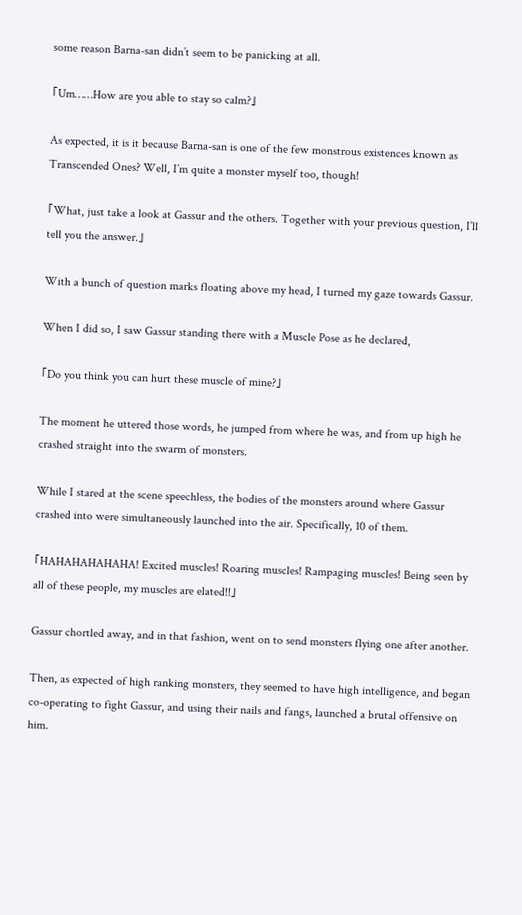some reason Barna-san didn’t seem to be panicking at all.

「Um……How are you able to stay so calm?」

As expected, it is it because Barna-san is one of the few monstrous existences known as Transcended Ones? Well, I’m quite a monster myself too, though!

「What, just take a look at Gassur and the others. Together with your previous question, I’ll tell you the answer.」

With a bunch of question marks floating above my head, I turned my gaze towards Gassur.

When I did so, I saw Gassur standing there with a Muscle Pose as he declared,

「Do you think you can hurt these muscle of mine?」

The moment he uttered those words, he jumped from where he was, and from up high he crashed straight into the swarm of monsters.

While I stared at the scene speechless, the bodies of the monsters around where Gassur crashed into were simultaneously launched into the air. Specifically, 10 of them.

「HAHAHAHAHAHA! Excited muscles! Roaring muscles! Rampaging muscles! Being seen by all of these people, my muscles are elated!!」

Gassur chortled away, and in that fashion, went on to send monsters flying one after another.

Then, as expected of high ranking monsters, they seemed to have high intelligence, and began co-operating to fight Gassur, and using their nails and fangs, launched a brutal offensive on him.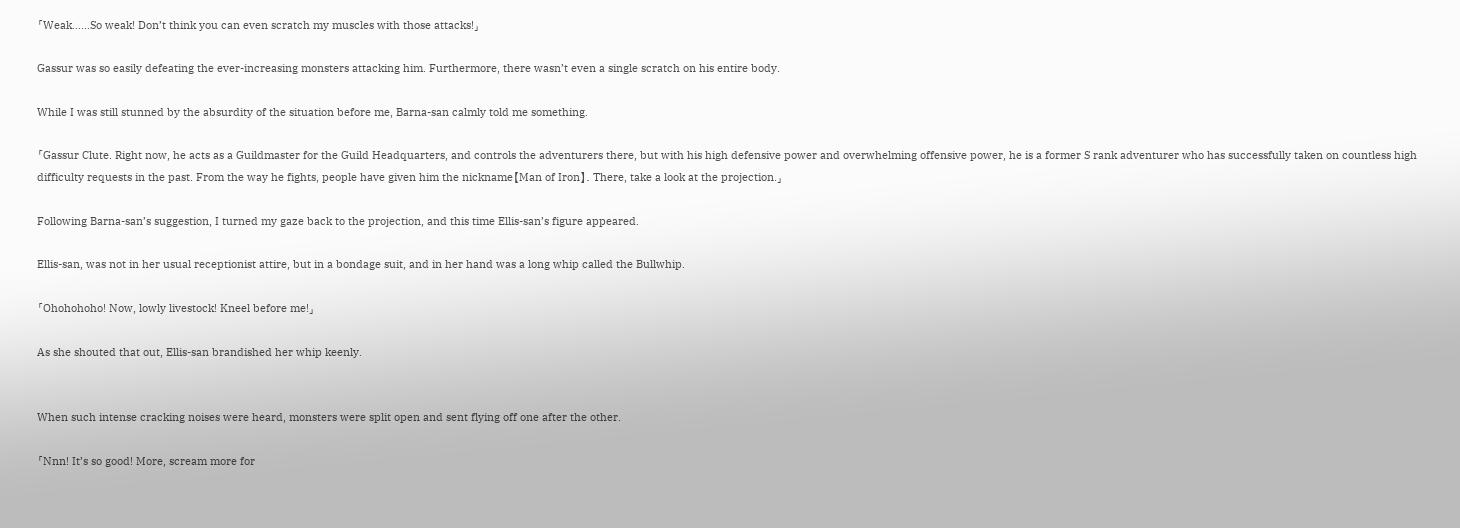「Weak……So weak! Don’t think you can even scratch my muscles with those attacks!」

Gassur was so easily defeating the ever-increasing monsters attacking him. Furthermore, there wasn’t even a single scratch on his entire body.

While I was still stunned by the absurdity of the situation before me, Barna-san calmly told me something.

「Gassur Clute. Right now, he acts as a Guildmaster for the Guild Headquarters, and controls the adventurers there, but with his high defensive power and overwhelming offensive power, he is a former S rank adventurer who has successfully taken on countless high difficulty requests in the past. From the way he fights, people have given him the nickname【Man of Iron】. There, take a look at the projection.」

Following Barna-san’s suggestion, I turned my gaze back to the projection, and this time Ellis-san’s figure appeared.

Ellis-san, was not in her usual receptionist attire, but in a bondage suit, and in her hand was a long whip called the Bullwhip.

「Ohohohoho! Now, lowly livestock! Kneel before me!」

As she shouted that out, Ellis-san brandished her whip keenly.


When such intense cracking noises were heard, monsters were split open and sent flying off one after the other.

「Nnn! It’s so good! More, scream more for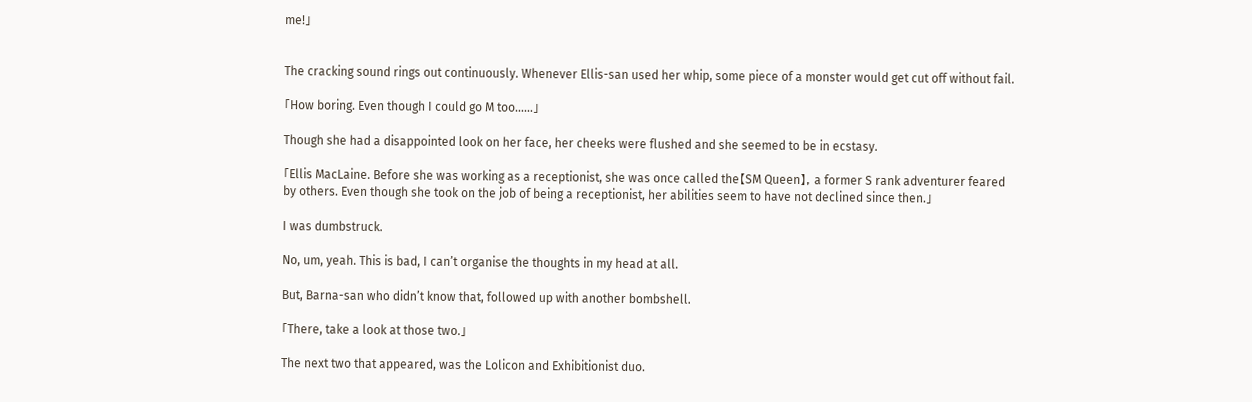me!」


The cracking sound rings out continuously. Whenever Ellis-san used her whip, some piece of a monster would get cut off without fail.

「How boring. Even though I could go M too……」

Though she had a disappointed look on her face, her cheeks were flushed and she seemed to be in ecstasy.

「Ellis MacLaine. Before she was working as a receptionist, she was once called the【SM Queen】, a former S rank adventurer feared by others. Even though she took on the job of being a receptionist, her abilities seem to have not declined since then.」

I was dumbstruck.

No, um, yeah. This is bad, I can’t organise the thoughts in my head at all.

But, Barna-san who didn’t know that, followed up with another bombshell.

「There, take a look at those two.」

The next two that appeared, was the Lolicon and Exhibitionist duo.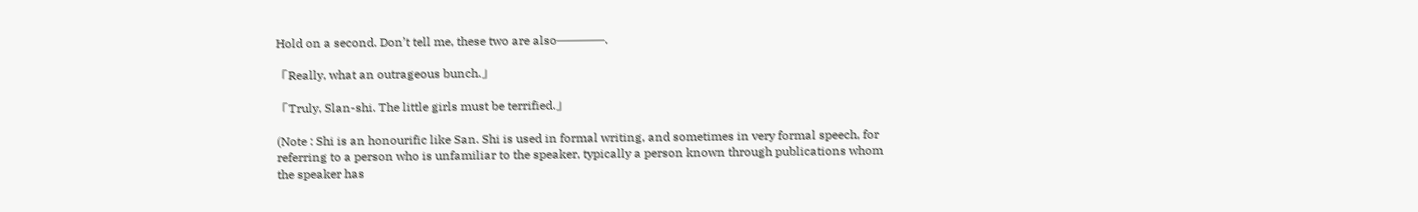Hold on a second. Don’t tell me, these two are also――――.

「Really, what an outrageous bunch.」

「Truly, Slan-shi. The little girls must be terrified.」

(Note : Shi is an honourific like San. Shi is used in formal writing, and sometimes in very formal speech, for referring to a person who is unfamiliar to the speaker, typically a person known through publications whom the speaker has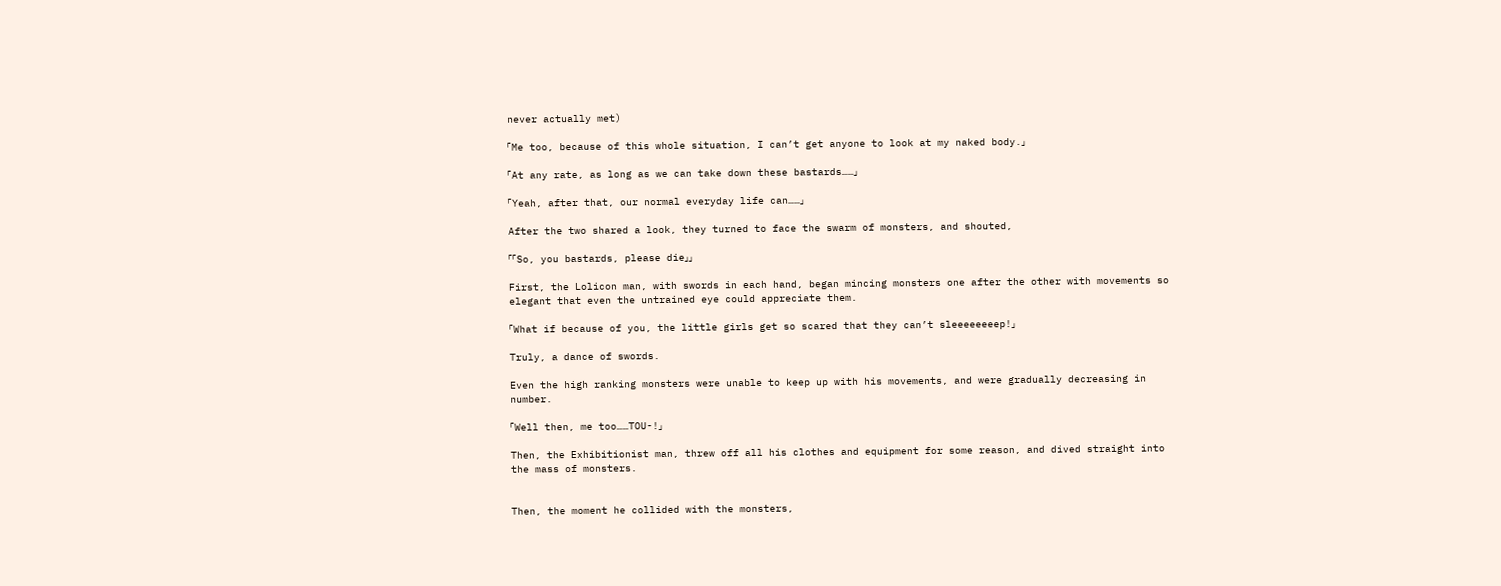never actually met)

「Me too, because of this whole situation, I can’t get anyone to look at my naked body.」

「At any rate, as long as we can take down these bastards……」

「Yeah, after that, our normal everyday life can……」

After the two shared a look, they turned to face the swarm of monsters, and shouted,

「「So, you bastards, please die」」

First, the Lolicon man, with swords in each hand, began mincing monsters one after the other with movements so elegant that even the untrained eye could appreciate them.

「What if because of you, the little girls get so scared that they can’t sleeeeeeeep!」

Truly, a dance of swords.

Even the high ranking monsters were unable to keep up with his movements, and were gradually decreasing in number.

「Well then, me too……TOU-!」

Then, the Exhibitionist man, threw off all his clothes and equipment for some reason, and dived straight into the mass of monsters.


Then, the moment he collided with the monsters,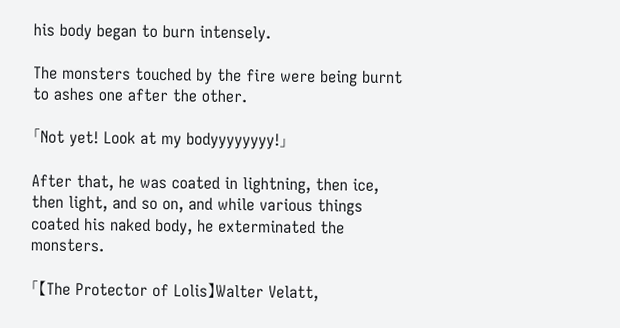his body began to burn intensely.

The monsters touched by the fire were being burnt to ashes one after the other.

「Not yet! Look at my bodyyyyyyyy!」

After that, he was coated in lightning, then ice, then light, and so on, and while various things coated his naked body, he exterminated the monsters.

「【The Protector of Lolis】Walter Velatt,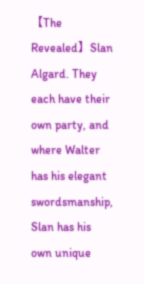【The Revealed】Slan Algard. They each have their own party, and where Walter has his elegant swordsmanship, Slan has his own unique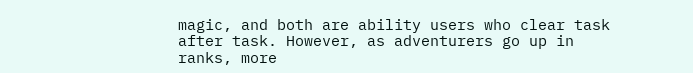magic, and both are ability users who clear task after task. However, as adventurers go up in ranks, more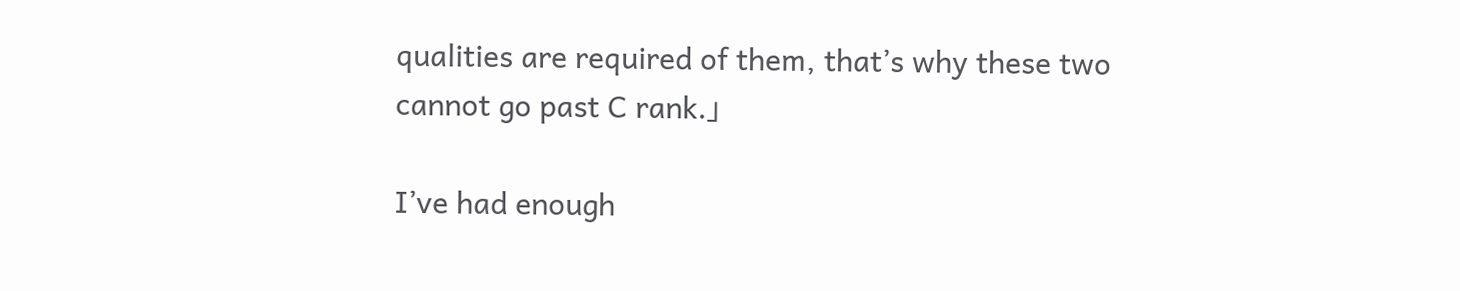qualities are required of them, that’s why these two cannot go past C rank.」

I’ve had enough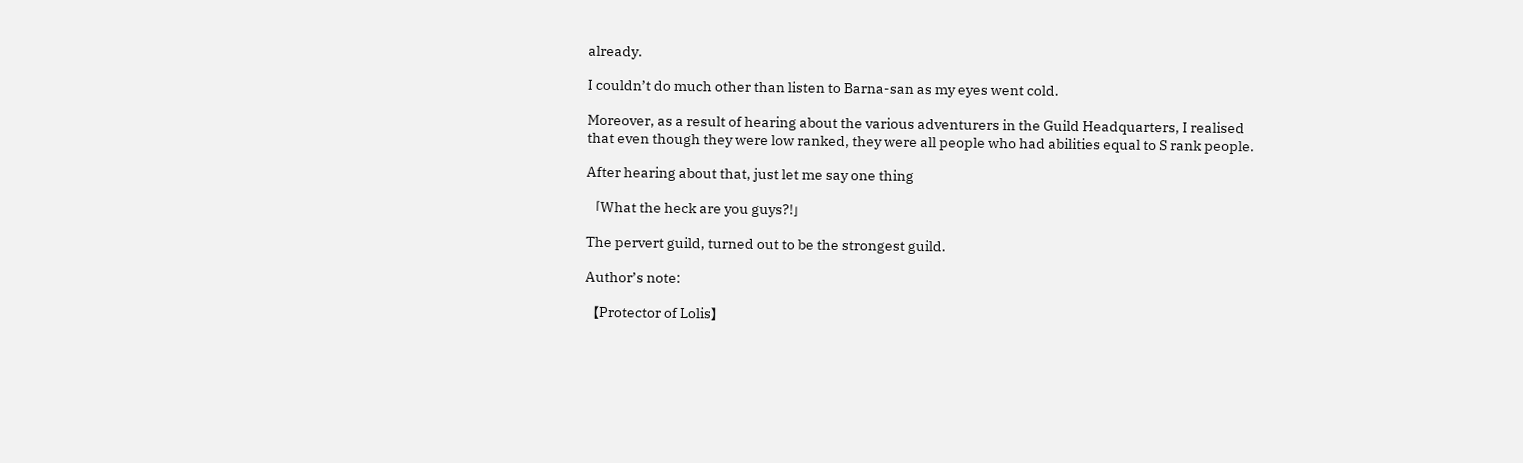already.

I couldn’t do much other than listen to Barna-san as my eyes went cold.

Moreover, as a result of hearing about the various adventurers in the Guild Headquarters, I realised that even though they were low ranked, they were all people who had abilities equal to S rank people.

After hearing about that, just let me say one thing

「What the heck are you guys?!」

The pervert guild, turned out to be the strongest guild.

Author’s note:

【Protector of Lolis】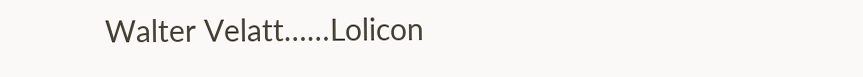Walter Velatt……Lolicon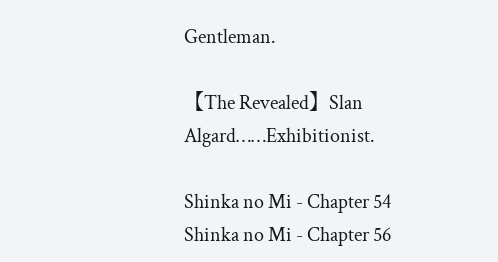Gentleman.

【The Revealed】Slan Algard……Exhibitionist.

Shinka no Mi - Chapter 54
Shinka no Mi - Chapter 56